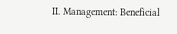II. Management: Beneficial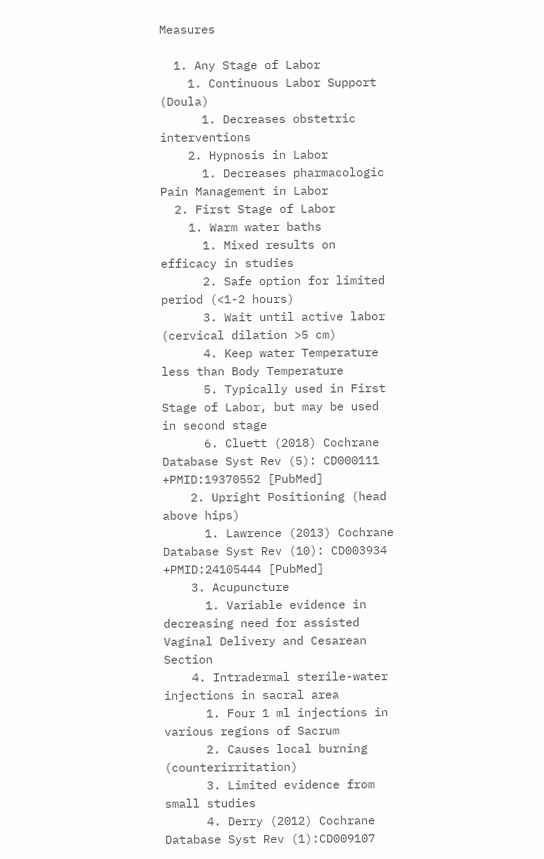Measures

  1. Any Stage of Labor
    1. Continuous Labor Support (Doula)
      1. Decreases obstetric interventions
    2. Hypnosis in Labor
      1. Decreases pharmacologic Pain Management in Labor
  2. First Stage of Labor
    1. Warm water baths
      1. Mixed results on efficacy in studies
      2. Safe option for limited period (<1-2 hours)
      3. Wait until active labor (cervical dilation >5 cm)
      4. Keep water Temperature less than Body Temperature
      5. Typically used in First Stage of Labor, but may be used in second stage
      6. Cluett (2018) Cochrane Database Syst Rev (5): CD000111 +PMID:19370552 [PubMed]
    2. Upright Positioning (head above hips)
      1. Lawrence (2013) Cochrane Database Syst Rev (10): CD003934 +PMID:24105444 [PubMed]
    3. Acupuncture
      1. Variable evidence in decreasing need for assisted Vaginal Delivery and Cesarean Section
    4. Intradermal sterile-water injections in sacral area
      1. Four 1 ml injections in various regions of Sacrum
      2. Causes local burning (counterirritation)
      3. Limited evidence from small studies
      4. Derry (2012) Cochrane Database Syst Rev (1):CD009107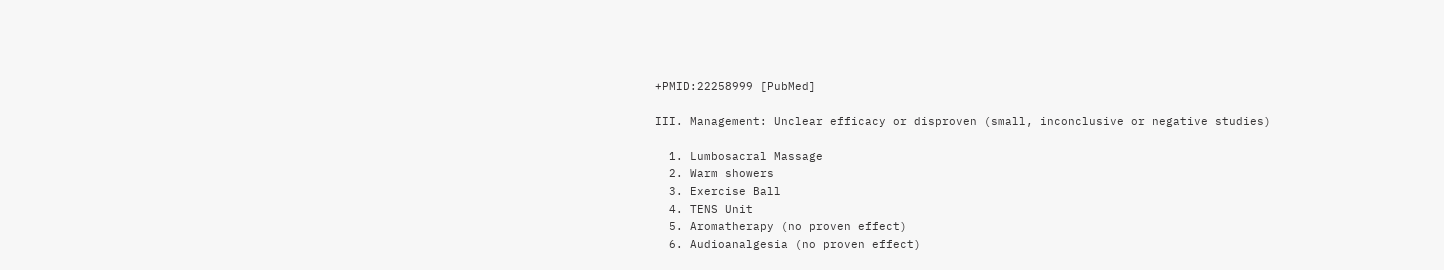+PMID:22258999 [PubMed]

III. Management: Unclear efficacy or disproven (small, inconclusive or negative studies)

  1. Lumbosacral Massage
  2. Warm showers
  3. Exercise Ball
  4. TENS Unit
  5. Aromatherapy (no proven effect)
  6. Audioanalgesia (no proven effect)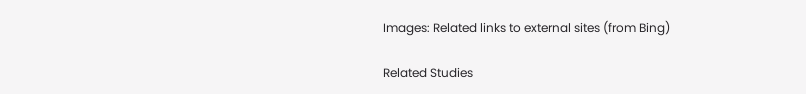Images: Related links to external sites (from Bing)

Related Studies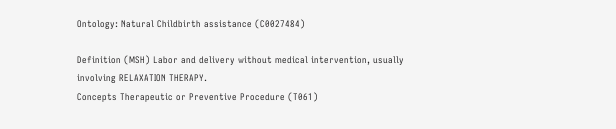Ontology: Natural Childbirth assistance (C0027484)

Definition (MSH) Labor and delivery without medical intervention, usually involving RELAXATION THERAPY.
Concepts Therapeutic or Preventive Procedure (T061)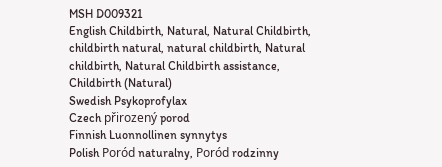MSH D009321
English Childbirth, Natural, Natural Childbirth, childbirth natural, natural childbirth, Natural childbirth, Natural Childbirth assistance, Childbirth (Natural)
Swedish Psykoprofylax
Czech přirozený porod
Finnish Luonnollinen synnytys
Polish Poród naturalny, Poród rodzinny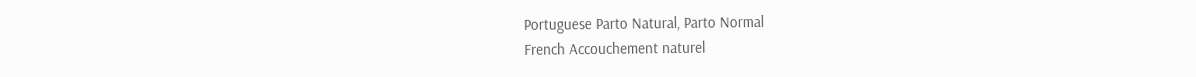Portuguese Parto Natural, Parto Normal
French Accouchement naturel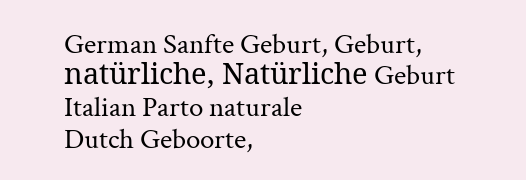German Sanfte Geburt, Geburt, natürliche, Natürliche Geburt
Italian Parto naturale
Dutch Geboorte,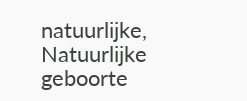natuurlijke, Natuurlijke geboorte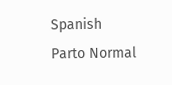Spanish Parto Normal